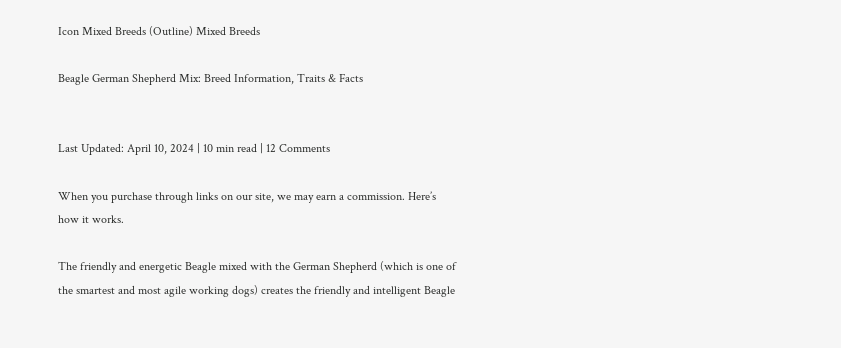Icon Mixed Breeds (Outline) Mixed Breeds

Beagle German Shepherd Mix: Breed Information, Traits & Facts


Last Updated: April 10, 2024 | 10 min read | 12 Comments

When you purchase through links on our site, we may earn a commission. Here’s how it works.

The friendly and energetic Beagle mixed with the German Shepherd (which is one of the smartest and most agile working dogs) creates the friendly and intelligent Beagle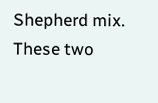Shepherd mix. These two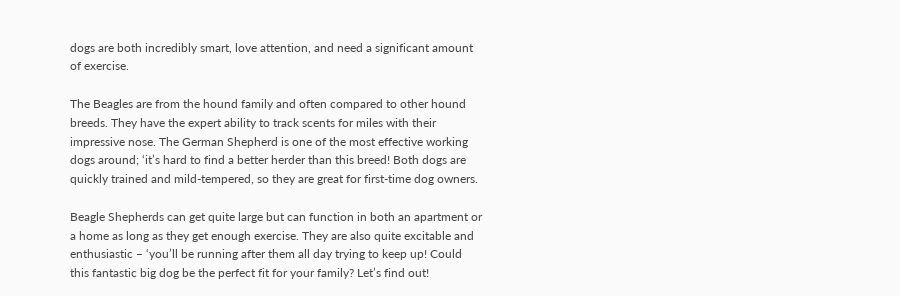dogs are both incredibly smart, love attention, and need a significant amount of exercise.

The Beagles are from the hound family and often compared to other hound breeds. They have the expert ability to track scents for miles with their impressive nose. The German Shepherd is one of the most effective working dogs around; ‘it’s hard to find a better herder than this breed! Both dogs are quickly trained and mild-tempered, so they are great for first-time dog owners.

Beagle Shepherds can get quite large but can function in both an apartment or a home as long as they get enough exercise. They are also quite excitable and enthusiastic – ‘you’ll be running after them all day trying to keep up! Could this fantastic big dog be the perfect fit for your family? Let’s find out!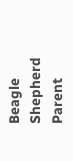Beagle Shepherd Parent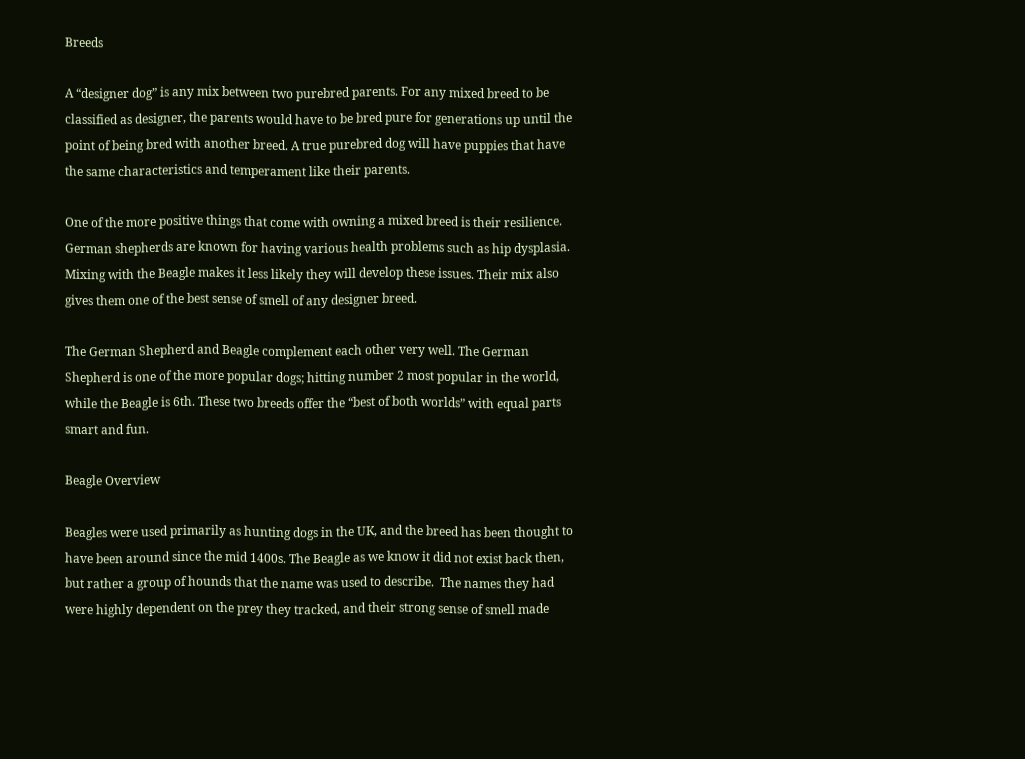Breeds

A “designer dog” is any mix between two purebred parents. For any mixed breed to be classified as designer, the parents would have to be bred pure for generations up until the point of being bred with another breed. A true purebred dog will have puppies that have the same characteristics and temperament like their parents.

One of the more positive things that come with owning a mixed breed is their resilience. German shepherds are known for having various health problems such as hip dysplasia. Mixing with the Beagle makes it less likely they will develop these issues. Their mix also gives them one of the best sense of smell of any designer breed.

The German Shepherd and Beagle complement each other very well. The German Shepherd is one of the more popular dogs; hitting number 2 most popular in the world, while the Beagle is 6th. These two breeds offer the “best of both worlds” with equal parts smart and fun.

Beagle Overview

Beagles were used primarily as hunting dogs in the UK, and the breed has been thought to have been around since the mid 1400s. The Beagle as we know it did not exist back then, but rather a group of hounds that the name was used to describe.  The names they had were highly dependent on the prey they tracked, and their strong sense of smell made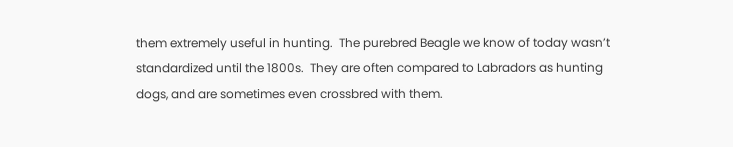them extremely useful in hunting.  The purebred Beagle we know of today wasn’t standardized until the 1800s.  They are often compared to Labradors as hunting dogs, and are sometimes even crossbred with them.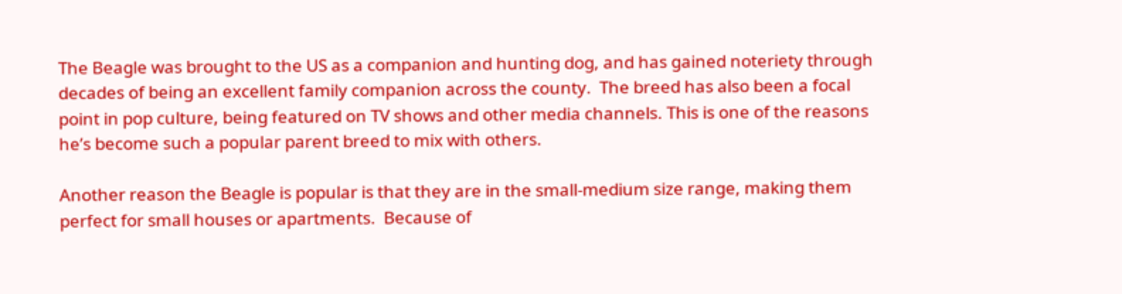The Beagle was brought to the US as a companion and hunting dog, and has gained noteriety through decades of being an excellent family companion across the county.  The breed has also been a focal point in pop culture, being featured on TV shows and other media channels. This is one of the reasons he’s become such a popular parent breed to mix with others.

Another reason the Beagle is popular is that they are in the small-medium size range, making them perfect for small houses or apartments.  Because of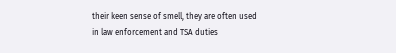their keen sense of smell, they are often used in law enforcement and TSA duties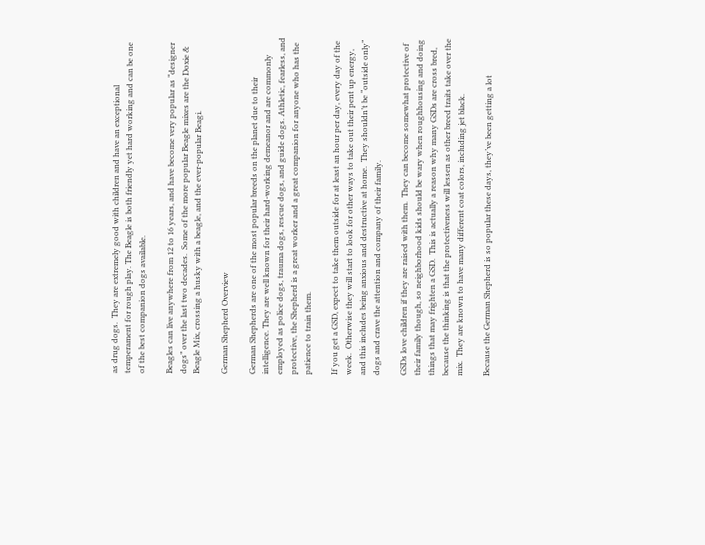as drug dogs.  They are extremely good with children and have an exceptional temperament for rough play. The Beagle is both friendly yet hard working and can be one of the best companion dogs available.

Beagles can live anywhere from 12 to 16 years, and have become very popular as “designer dogs” over the last two decades.  Some of the more popular Beagle mixes are the Doxie & Beagle Mix, crossing a husky with a beagle, and the ever-popular Beagi.

German Shepherd Overview

German Shepherds are one of the most popular breeds on the planet due to their intelligence. They are well known for their hard-working demeanor and are commonly employed as police dogs, trauma dogs, rescue dogs, and guide dogs. Athletic, fearless, and protective, the Shepherd is a great worker and a great companion for anyone who has the patience to train them.

If you get a GSD, expect to take them outside for at least an hour per day, every day of the week.  Otherwise they will start to look for other ways to take out their pent up energy, and this includes being anxious and destructive at home.  They shouldn’t be “outside only” dogs and crave the attention and company of their family.

GSDs love children if they are raised with them.  They can become somewhat protective of their family though, so neighborhood kids should be wary when roughhousing and doing things that may frighten a GSD.  This is actually a reason why many GSDs are cross bred, because the thinking is that the protectiveness will lessen as other breed traits take over the mix.  They are known to have many different coat colors, including jet black.

Because the German Shepherd is so popular these days, they’ve been getting a lot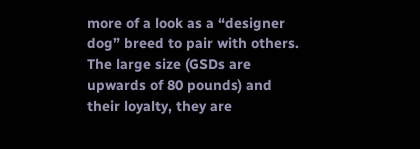more of a look as a “designer dog” breed to pair with others.  The large size (GSDs are upwards of 80 pounds) and their loyalty, they are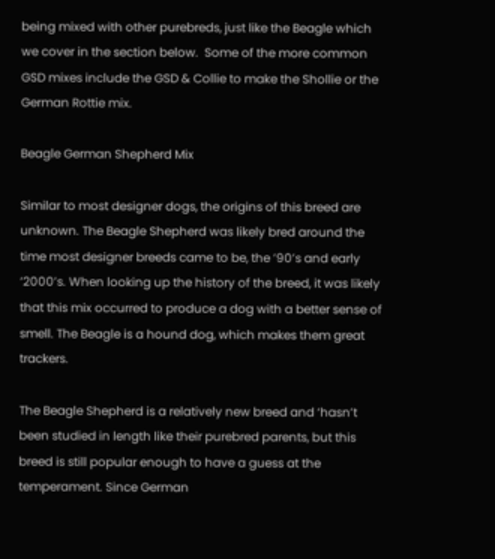being mixed with other purebreds, just like the Beagle which we cover in the section below.  Some of the more common GSD mixes include the GSD & Collie to make the Shollie or the German Rottie mix.

Beagle German Shepherd Mix

Similar to most designer dogs, the origins of this breed are unknown. The Beagle Shepherd was likely bred around the time most designer breeds came to be, the ’90’s and early ‘2000’s. When looking up the history of the breed, it was likely that this mix occurred to produce a dog with a better sense of smell. The Beagle is a hound dog, which makes them great trackers.

The Beagle Shepherd is a relatively new breed and ‘hasn’t been studied in length like their purebred parents, but this breed is still popular enough to have a guess at the temperament. Since German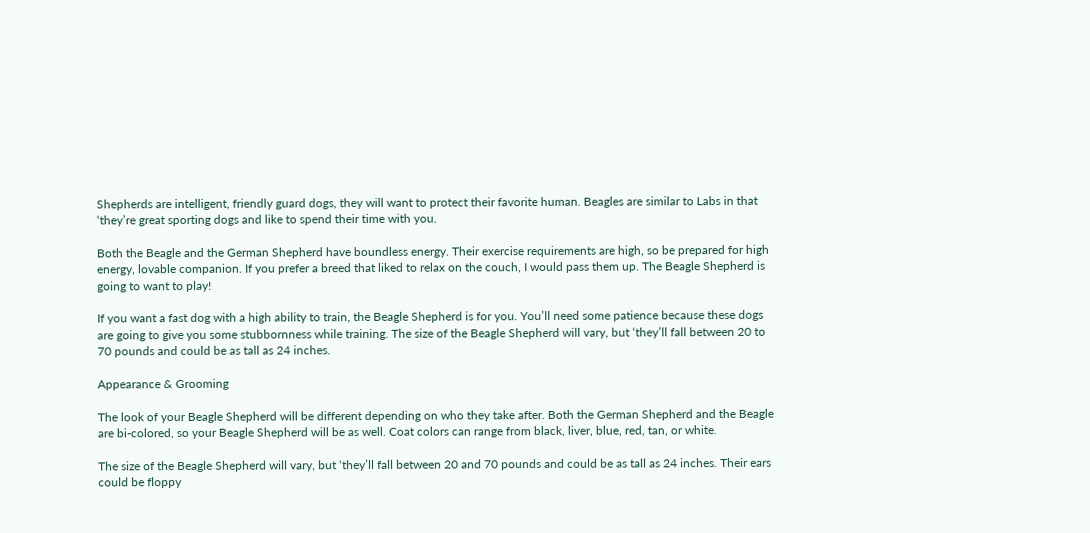Shepherds are intelligent, friendly guard dogs, they will want to protect their favorite human. Beagles are similar to Labs in that ‘they’re great sporting dogs and like to spend their time with you.

Both the Beagle and the German Shepherd have boundless energy. Their exercise requirements are high, so be prepared for high energy, lovable companion. If you prefer a breed that liked to relax on the couch, I would pass them up. The Beagle Shepherd is going to want to play!

If you want a fast dog with a high ability to train, the Beagle Shepherd is for you. You’ll need some patience because these dogs are going to give you some stubbornness while training. The size of the Beagle Shepherd will vary, but ‘they’ll fall between 20 to 70 pounds and could be as tall as 24 inches.

Appearance & Grooming

The look of your Beagle Shepherd will be different depending on who they take after. Both the German Shepherd and the Beagle are bi-colored, so your Beagle Shepherd will be as well. Coat colors can range from black, liver, blue, red, tan, or white.

The size of the Beagle Shepherd will vary, but ‘they’ll fall between 20 and 70 pounds and could be as tall as 24 inches. Their ears could be floppy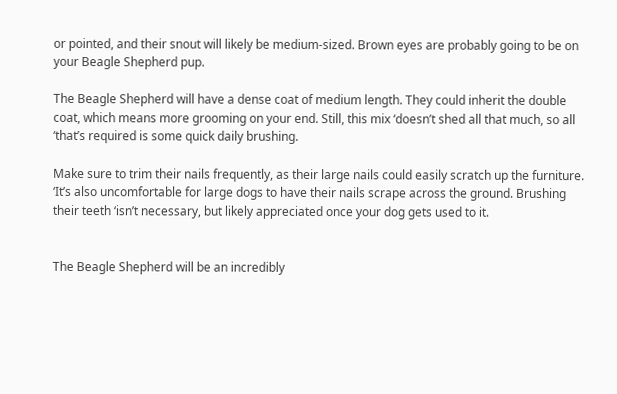or pointed, and their snout will likely be medium-sized. Brown eyes are probably going to be on your Beagle Shepherd pup.

The Beagle Shepherd will have a dense coat of medium length. They could inherit the double coat, which means more grooming on your end. Still, this mix ‘doesn’t shed all that much, so all ‘that’s required is some quick daily brushing.

Make sure to trim their nails frequently, as their large nails could easily scratch up the furniture. ‘It’s also uncomfortable for large dogs to have their nails scrape across the ground. Brushing their teeth ‘isn’t necessary, but likely appreciated once your dog gets used to it.


The Beagle Shepherd will be an incredibly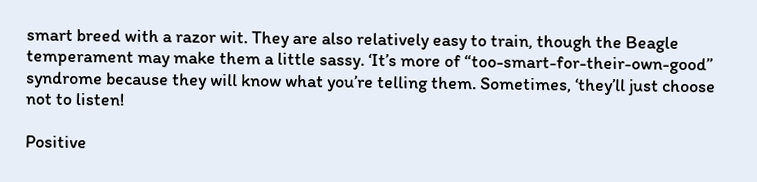smart breed with a razor wit. They are also relatively easy to train, though the Beagle temperament may make them a little sassy. ‘It’s more of “too-smart-for-their-own-good” syndrome because they will know what you’re telling them. Sometimes, ‘they’ll just choose not to listen!

Positive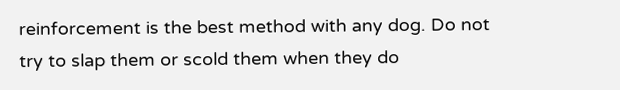reinforcement is the best method with any dog. Do not try to slap them or scold them when they do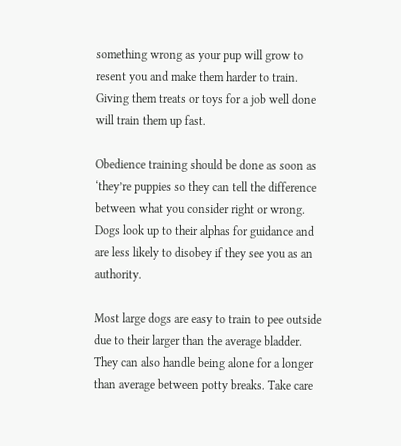something wrong as your pup will grow to resent you and make them harder to train. Giving them treats or toys for a job well done will train them up fast.

Obedience training should be done as soon as ‘they’re puppies so they can tell the difference between what you consider right or wrong. Dogs look up to their alphas for guidance and are less likely to disobey if they see you as an authority.

Most large dogs are easy to train to pee outside due to their larger than the average bladder. They can also handle being alone for a longer than average between potty breaks. Take care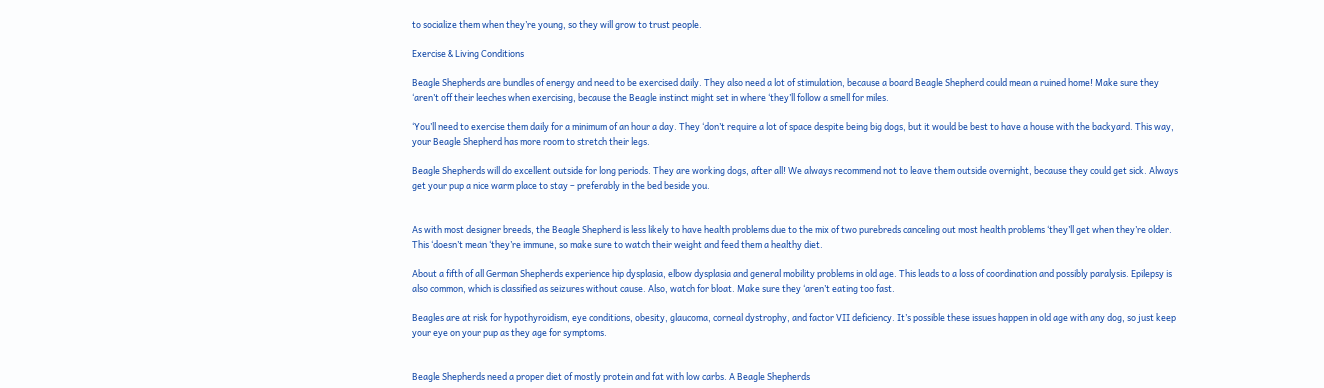to socialize them when they’re young, so they will grow to trust people.

Exercise & Living Conditions

Beagle Shepherds are bundles of energy and need to be exercised daily. They also need a lot of stimulation, because a board Beagle Shepherd could mean a ruined home! Make sure they ‘aren’t off their leeches when exercising, because the Beagle instinct might set in where ‘they’ll follow a smell for miles.

‘You’ll need to exercise them daily for a minimum of an hour a day. They ‘don’t require a lot of space despite being big dogs, but it would be best to have a house with the backyard. This way, your Beagle Shepherd has more room to stretch their legs.

Beagle Shepherds will do excellent outside for long periods. They are working dogs, after all! We always recommend not to leave them outside overnight, because they could get sick. Always get your pup a nice warm place to stay – preferably in the bed beside you.


As with most designer breeds, the Beagle Shepherd is less likely to have health problems due to the mix of two purebreds canceling out most health problems ‘they’ll get when they’re older. This ‘doesn’t mean ‘they’re immune, so make sure to watch their weight and feed them a healthy diet.

About a fifth of all German Shepherds experience hip dysplasia, elbow dysplasia and general mobility problems in old age. This leads to a loss of coordination and possibly paralysis. Epilepsy is also common, which is classified as seizures without cause. Also, watch for bloat. Make sure they ‘aren’t eating too fast.

Beagles are at risk for hypothyroidism, eye conditions, obesity, glaucoma, corneal dystrophy, and factor VII deficiency. It’s possible these issues happen in old age with any dog, so just keep your eye on your pup as they age for symptoms.


Beagle Shepherds need a proper diet of mostly protein and fat with low carbs. A Beagle Shepherds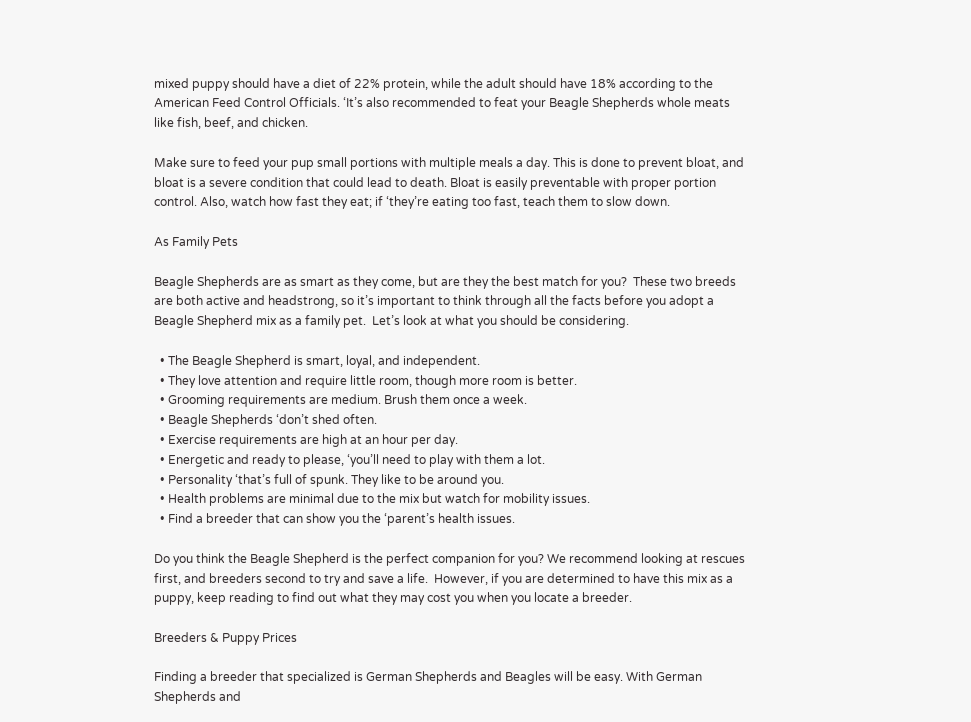mixed puppy should have a diet of 22% protein, while the adult should have 18% according to the American Feed Control Officials. ‘It’s also recommended to feat your Beagle Shepherds whole meats like fish, beef, and chicken.

Make sure to feed your pup small portions with multiple meals a day. This is done to prevent bloat, and bloat is a severe condition that could lead to death. Bloat is easily preventable with proper portion control. Also, watch how fast they eat; if ‘they’re eating too fast, teach them to slow down.

As Family Pets

Beagle Shepherds are as smart as they come, but are they the best match for you?  These two breeds are both active and headstrong, so it’s important to think through all the facts before you adopt a Beagle Shepherd mix as a family pet.  Let’s look at what you should be considering.

  • The Beagle Shepherd is smart, loyal, and independent.
  • They love attention and require little room, though more room is better.
  • Grooming requirements are medium. Brush them once a week.
  • Beagle Shepherds ‘don’t shed often.
  • Exercise requirements are high at an hour per day.
  • Energetic and ready to please, ‘you’ll need to play with them a lot.
  • Personality ‘that’s full of spunk. They like to be around you.
  • Health problems are minimal due to the mix but watch for mobility issues.
  • Find a breeder that can show you the ‘parent’s health issues.

Do you think the Beagle Shepherd is the perfect companion for you? We recommend looking at rescues first, and breeders second to try and save a life.  However, if you are determined to have this mix as a puppy, keep reading to find out what they may cost you when you locate a breeder.

Breeders & Puppy Prices

Finding a breeder that specialized is German Shepherds and Beagles will be easy. With German Shepherds and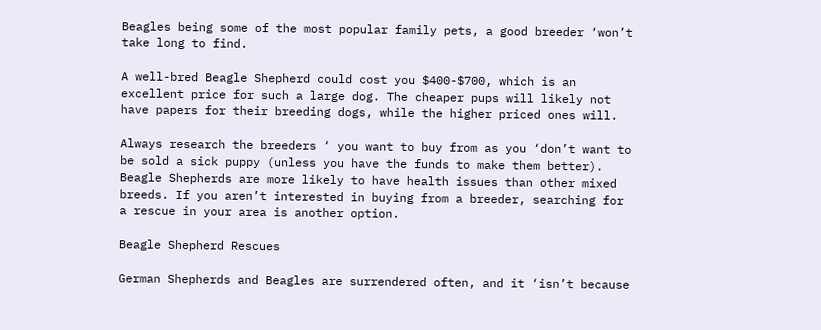Beagles being some of the most popular family pets, a good breeder ‘won’t take long to find.

A well-bred Beagle Shepherd could cost you $400-$700, which is an excellent price for such a large dog. The cheaper pups will likely not have papers for their breeding dogs, while the higher priced ones will.

Always research the breeders ‘ you want to buy from as you ‘don’t want to be sold a sick puppy (unless you have the funds to make them better). Beagle Shepherds are more likely to have health issues than other mixed breeds. If you aren’t interested in buying from a breeder, searching for a rescue in your area is another option.

Beagle Shepherd Rescues

German Shepherds and Beagles are surrendered often, and it ‘isn’t because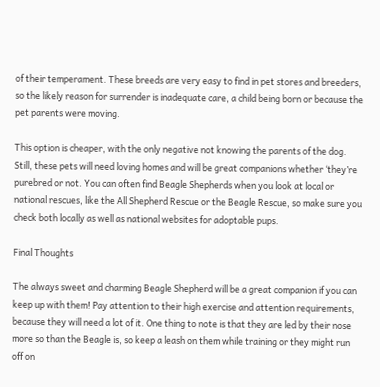of their temperament. These breeds are very easy to find in pet stores and breeders, so the likely reason for surrender is inadequate care, a child being born or because the pet parents were moving.

This option is cheaper, with the only negative not knowing the parents of the dog. Still, these pets will need loving homes and will be great companions whether ‘they’re purebred or not. You can often find Beagle Shepherds when you look at local or national rescues, like the All Shepherd Rescue or the Beagle Rescue, so make sure you check both locally as well as national websites for adoptable pups.

Final Thoughts

The always sweet and charming Beagle Shepherd will be a great companion if you can keep up with them! Pay attention to their high exercise and attention requirements, because they will need a lot of it. One thing to note is that they are led by their nose more so than the Beagle is, so keep a leash on them while training or they might run off on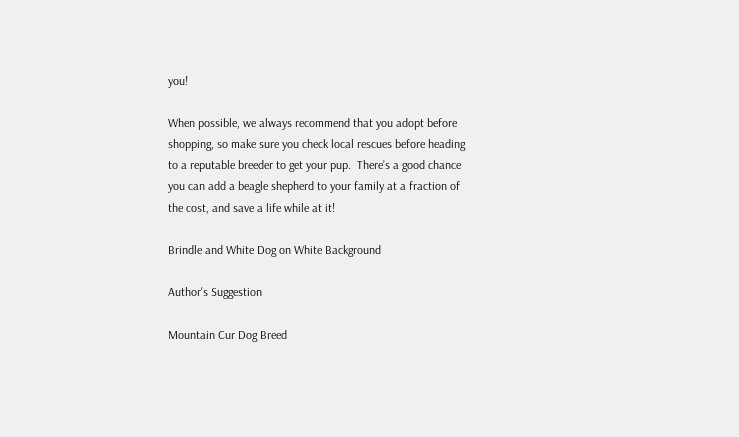you!

When possible, we always recommend that you adopt before shopping, so make sure you check local rescues before heading to a reputable breeder to get your pup.  There’s a good chance you can add a beagle shepherd to your family at a fraction of the cost, and save a life while at it!

Brindle and White Dog on White Background

Author's Suggestion

Mountain Cur Dog Breed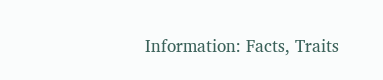Information: Facts, Traits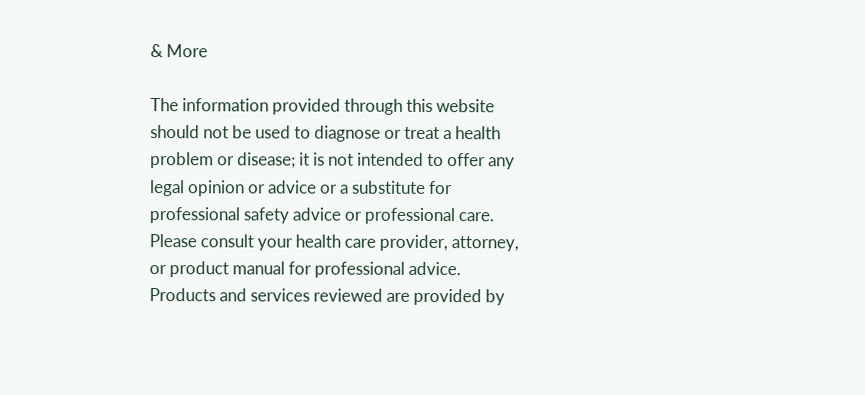& More

The information provided through this website should not be used to diagnose or treat a health problem or disease; it is not intended to offer any legal opinion or advice or a substitute for professional safety advice or professional care. Please consult your health care provider, attorney, or product manual for professional advice. Products and services reviewed are provided by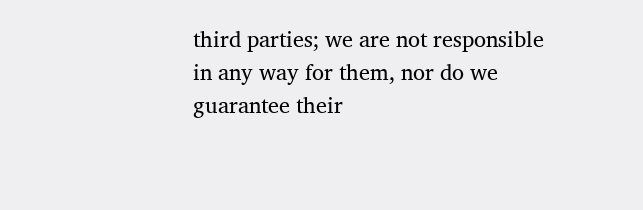third parties; we are not responsible in any way for them, nor do we guarantee their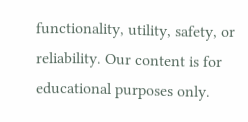functionality, utility, safety, or reliability. Our content is for educational purposes only.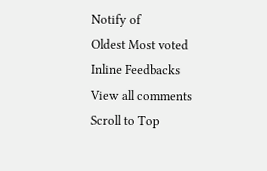Notify of
Oldest Most voted
Inline Feedbacks
View all comments
Scroll to Top